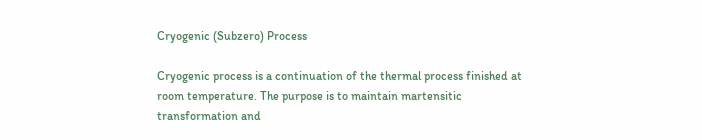Cryogenic (Subzero) Process

Cryogenic process is a continuation of the thermal process finished at room temperature. The purpose is to maintain martensitic transformation and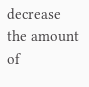decrease the amount of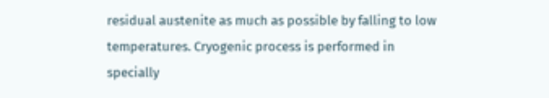residual austenite as much as possible by falling to low temperatures. Cryogenic process is performed in specially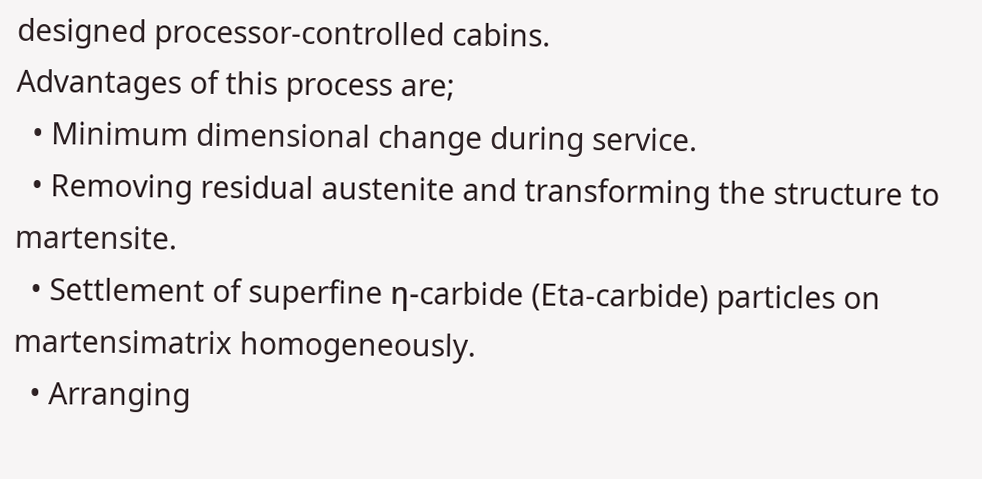designed processor-controlled cabins.
Advantages of this process are;
  • Minimum dimensional change during service.
  • Removing residual austenite and transforming the structure to martensite.
  • Settlement of superfine η-carbide (Eta-carbide) particles on martensimatrix homogeneously.
  • Arranging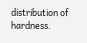distribution of hardness.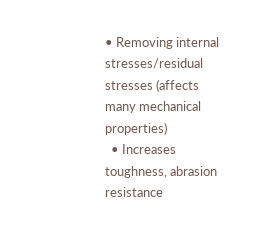• Removing internal stresses/residual stresses (affects many mechanical properties)
  • Increases toughness, abrasion resistance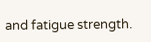and fatigue strength.